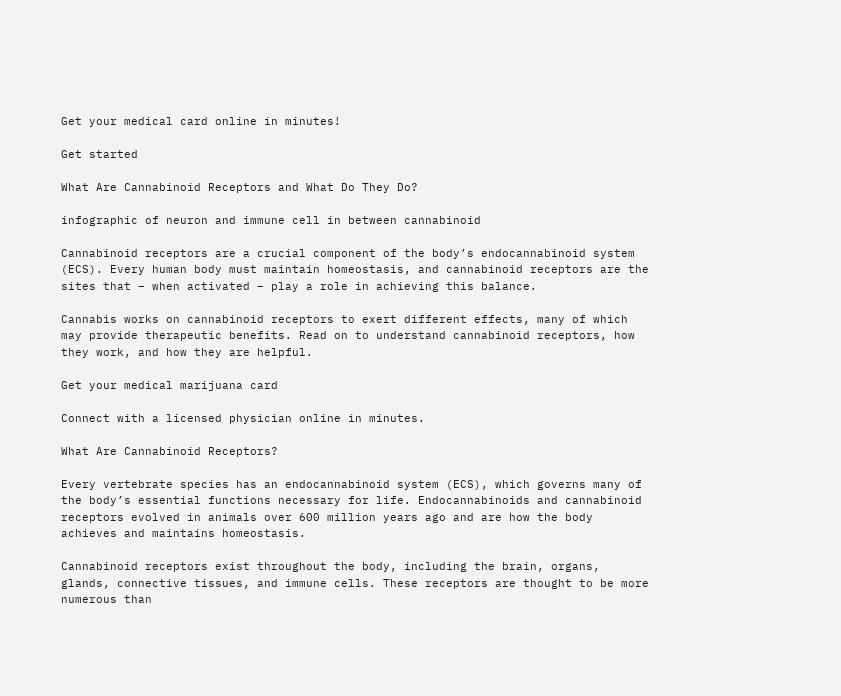Get your medical card online in minutes!

Get started

What Are Cannabinoid Receptors and What Do They Do?

infographic of neuron and immune cell in between cannabinoid

Cannabinoid receptors are a crucial component of the body’s endocannabinoid system (ECS). Every human body must maintain homeostasis, and cannabinoid receptors are the sites that – when activated – play a role in achieving this balance.

Cannabis works on cannabinoid receptors to exert different effects, many of which may provide therapeutic benefits. Read on to understand cannabinoid receptors, how they work, and how they are helpful.

Get your medical marijuana card

Connect with a licensed physician online in minutes.

What Are Cannabinoid Receptors?

Every vertebrate species has an endocannabinoid system (ECS), which governs many of the body’s essential functions necessary for life. Endocannabinoids and cannabinoid receptors evolved in animals over 600 million years ago and are how the body achieves and maintains homeostasis.

Cannabinoid receptors exist throughout the body, including the brain, organs, glands, connective tissues, and immune cells. These receptors are thought to be more numerous than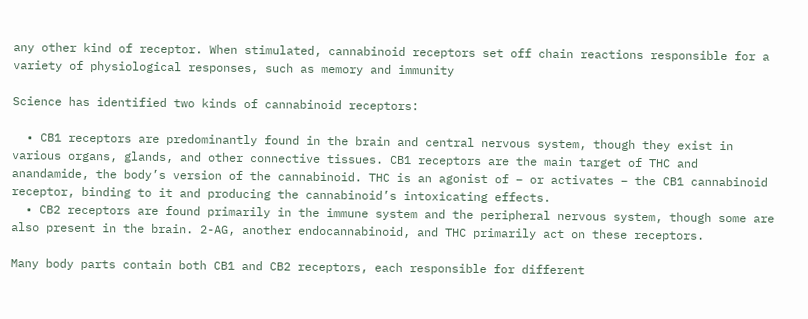any other kind of receptor. When stimulated, cannabinoid receptors set off chain reactions responsible for a variety of physiological responses, such as memory and immunity

Science has identified two kinds of cannabinoid receptors:

  • CB1 receptors are predominantly found in the brain and central nervous system, though they exist in various organs, glands, and other connective tissues. CB1 receptors are the main target of THC and anandamide, the body’s version of the cannabinoid. THC is an agonist of – or activates – the CB1 cannabinoid receptor, binding to it and producing the cannabinoid’s intoxicating effects.
  • CB2 receptors are found primarily in the immune system and the peripheral nervous system, though some are also present in the brain. 2-AG, another endocannabinoid, and THC primarily act on these receptors.

Many body parts contain both CB1 and CB2 receptors, each responsible for different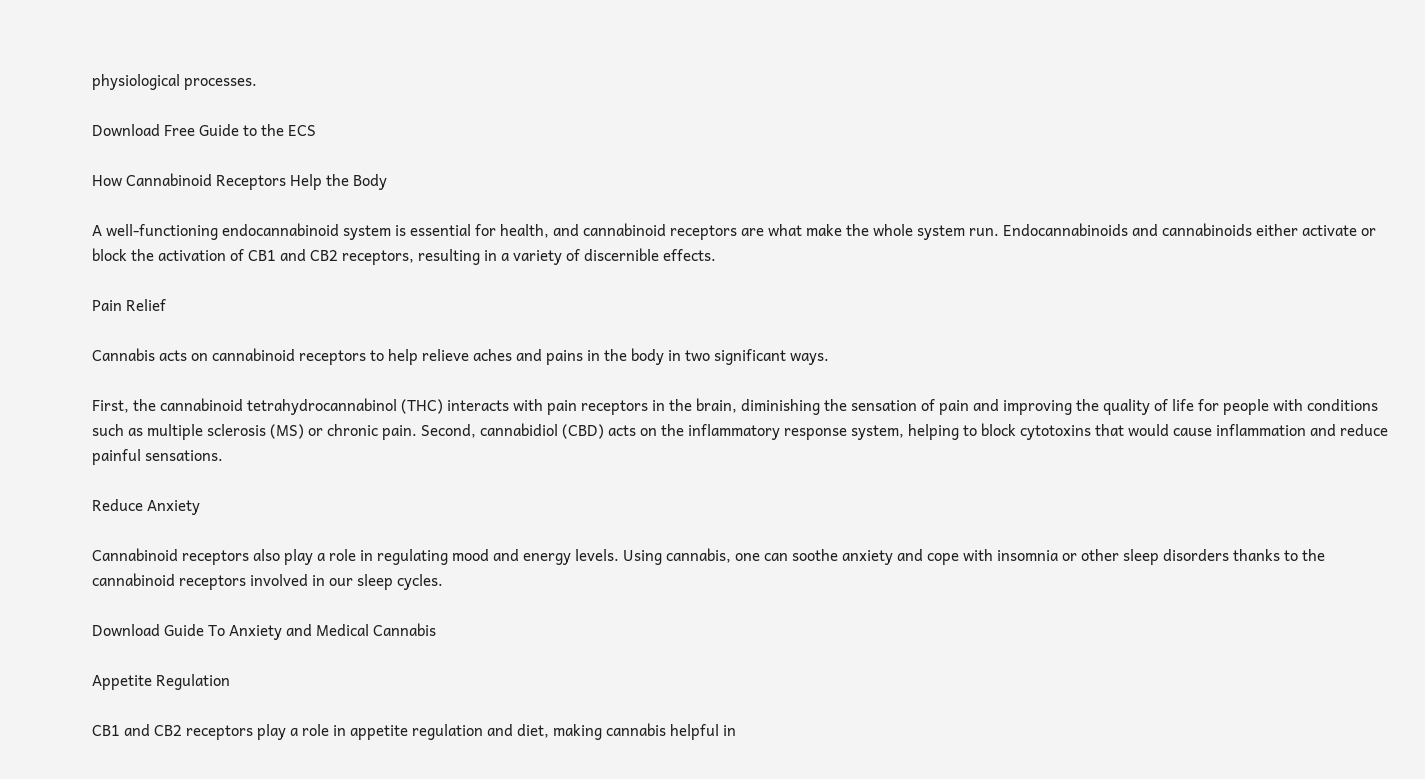physiological processes.

Download Free Guide to the ECS

How Cannabinoid Receptors Help the Body

A well-functioning endocannabinoid system is essential for health, and cannabinoid receptors are what make the whole system run. Endocannabinoids and cannabinoids either activate or block the activation of CB1 and CB2 receptors, resulting in a variety of discernible effects.

Pain Relief

Cannabis acts on cannabinoid receptors to help relieve aches and pains in the body in two significant ways.

First, the cannabinoid tetrahydrocannabinol (THC) interacts with pain receptors in the brain, diminishing the sensation of pain and improving the quality of life for people with conditions such as multiple sclerosis (MS) or chronic pain. Second, cannabidiol (CBD) acts on the inflammatory response system, helping to block cytotoxins that would cause inflammation and reduce painful sensations.

Reduce Anxiety

Cannabinoid receptors also play a role in regulating mood and energy levels. Using cannabis, one can soothe anxiety and cope with insomnia or other sleep disorders thanks to the cannabinoid receptors involved in our sleep cycles.

Download Guide To Anxiety and Medical Cannabis

Appetite Regulation

CB1 and CB2 receptors play a role in appetite regulation and diet, making cannabis helpful in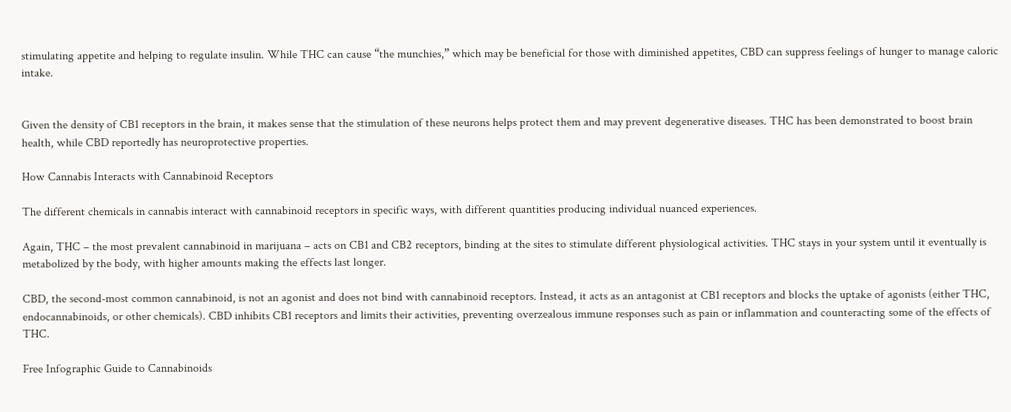stimulating appetite and helping to regulate insulin. While THC can cause “the munchies,” which may be beneficial for those with diminished appetites, CBD can suppress feelings of hunger to manage caloric intake.


Given the density of CB1 receptors in the brain, it makes sense that the stimulation of these neurons helps protect them and may prevent degenerative diseases. THC has been demonstrated to boost brain health, while CBD reportedly has neuroprotective properties.

How Cannabis Interacts with Cannabinoid Receptors

The different chemicals in cannabis interact with cannabinoid receptors in specific ways, with different quantities producing individual nuanced experiences.

Again, THC – the most prevalent cannabinoid in marijuana – acts on CB1 and CB2 receptors, binding at the sites to stimulate different physiological activities. THC stays in your system until it eventually is metabolized by the body, with higher amounts making the effects last longer.

CBD, the second-most common cannabinoid, is not an agonist and does not bind with cannabinoid receptors. Instead, it acts as an antagonist at CB1 receptors and blocks the uptake of agonists (either THC, endocannabinoids, or other chemicals). CBD inhibits CB1 receptors and limits their activities, preventing overzealous immune responses such as pain or inflammation and counteracting some of the effects of THC.

Free Infographic Guide to Cannabinoids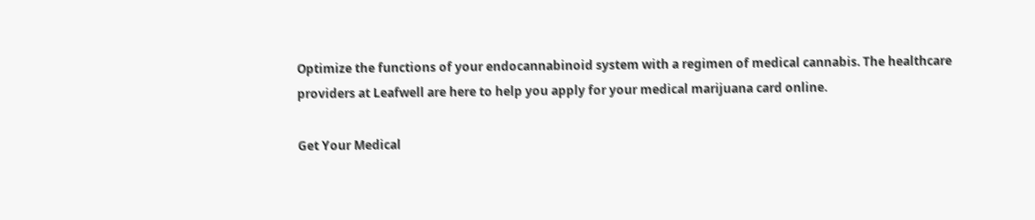Optimize the functions of your endocannabinoid system with a regimen of medical cannabis. The healthcare providers at Leafwell are here to help you apply for your medical marijuana card online.

Get Your Medical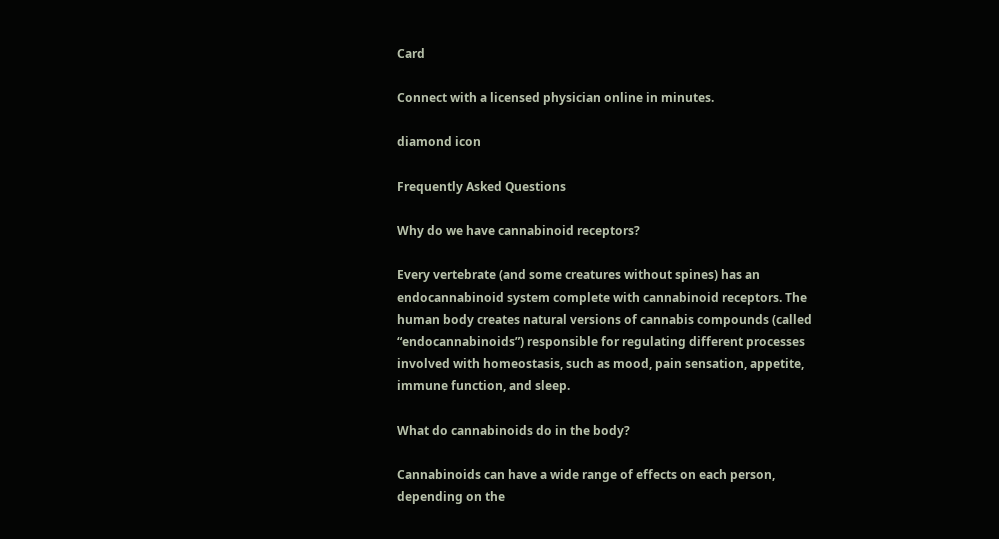Card

Connect with a licensed physician online in minutes.

diamond icon

Frequently Asked Questions

Why do we have cannabinoid receptors?

Every vertebrate (and some creatures without spines) has an endocannabinoid system complete with cannabinoid receptors. The human body creates natural versions of cannabis compounds (called “endocannabinoids”) responsible for regulating different processes involved with homeostasis, such as mood, pain sensation, appetite, immune function, and sleep.

What do cannabinoids do in the body?

Cannabinoids can have a wide range of effects on each person, depending on the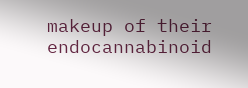makeup of their endocannabinoid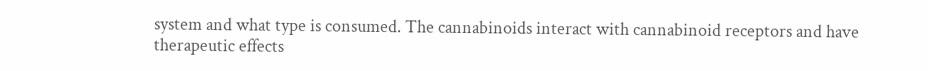system and what type is consumed. The cannabinoids interact with cannabinoid receptors and have therapeutic effects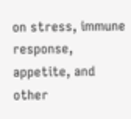on stress, immune response, appetite, and other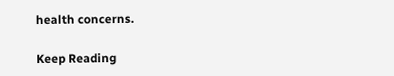health concerns.

Keep Reading